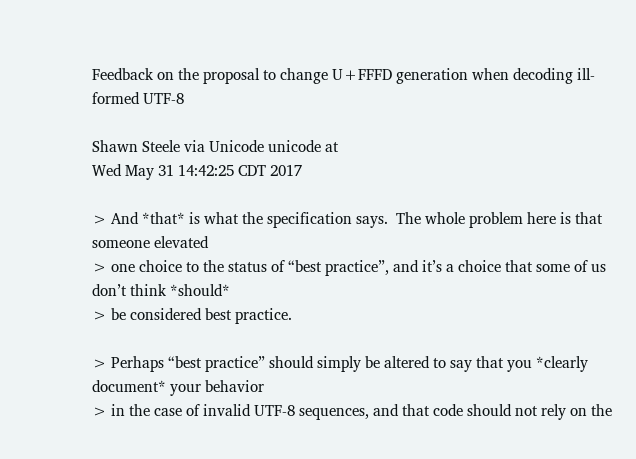Feedback on the proposal to change U+FFFD generation when decoding ill-formed UTF-8

Shawn Steele via Unicode unicode at
Wed May 31 14:42:25 CDT 2017

> And *that* is what the specification says.  The whole problem here is that someone elevated
> one choice to the status of “best practice”, and it’s a choice that some of us don’t think *should*
> be considered best practice.

> Perhaps “best practice” should simply be altered to say that you *clearly document* your behavior
> in the case of invalid UTF-8 sequences, and that code should not rely on the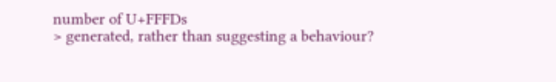number of U+FFFDs
> generated, rather than suggesting a behaviour?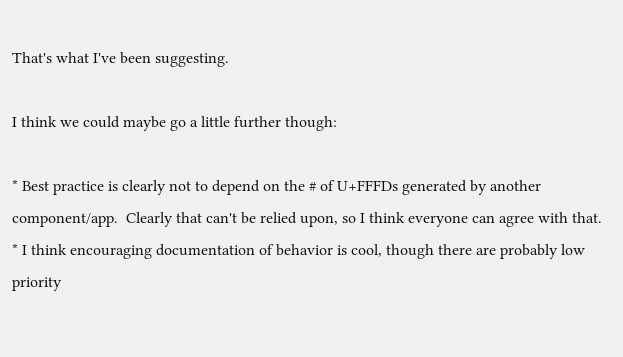That's what I've been suggesting.

I think we could maybe go a little further though:

* Best practice is clearly not to depend on the # of U+FFFDs generated by another component/app.  Clearly that can't be relied upon, so I think everyone can agree with that.
* I think encouraging documentation of behavior is cool, though there are probably low priority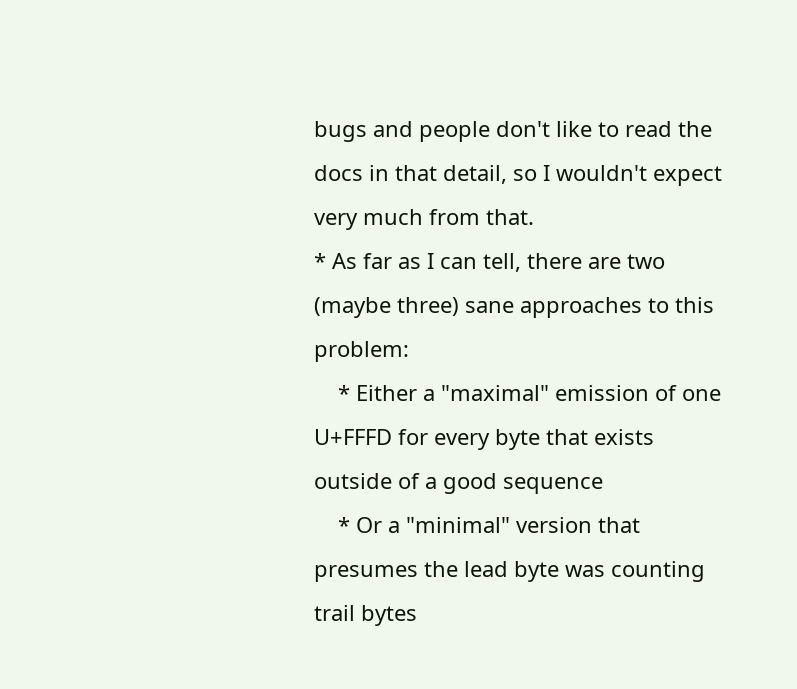bugs and people don't like to read the docs in that detail, so I wouldn't expect very much from that.
* As far as I can tell, there are two (maybe three) sane approaches to this problem:
    * Either a "maximal" emission of one U+FFFD for every byte that exists outside of a good sequence
    * Or a "minimal" version that presumes the lead byte was counting trail bytes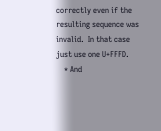correctly even if the resulting sequence was invalid.  In that case just use one U+FFFD.
    * And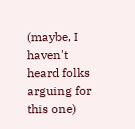(maybe, I haven't heard folks arguing for this one)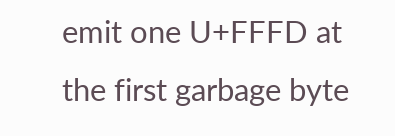emit one U+FFFD at the first garbage byte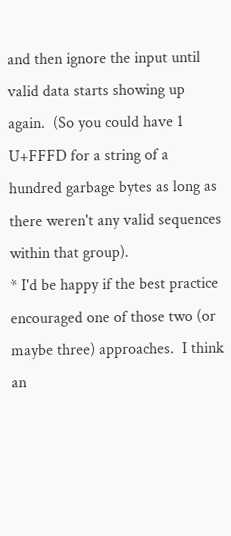and then ignore the input until valid data starts showing up again.  (So you could have 1 U+FFFD for a string of a hundred garbage bytes as long as there weren't any valid sequences within that group).
* I'd be happy if the best practice encouraged one of those two (or maybe three) approaches.  I think an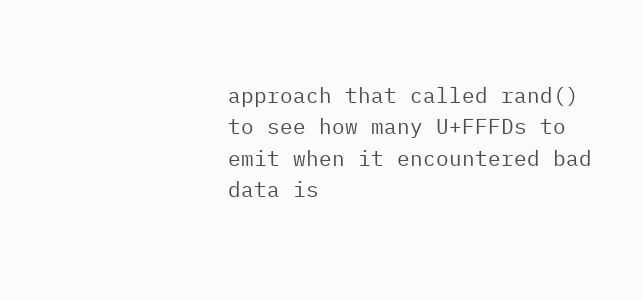approach that called rand() to see how many U+FFFDs to emit when it encountered bad data is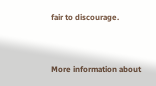fair to discourage.


More information about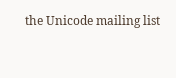the Unicode mailing list